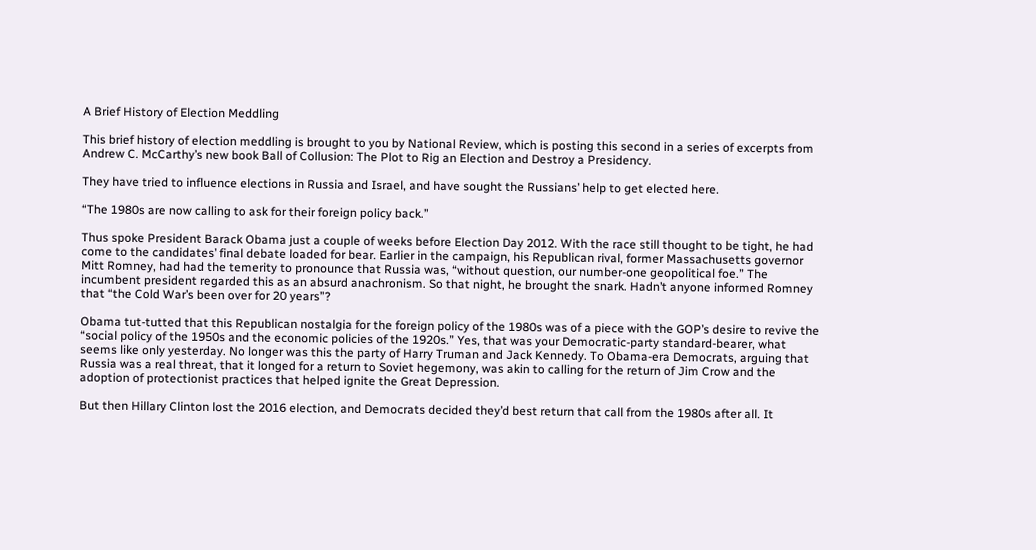A Brief History of Election Meddling

This brief history of election meddling is brought to you by National Review, which is posting this second in a series of excerpts from Andrew C. McCarthy’s new book Ball of Collusion: The Plot to Rig an Election and Destroy a Presidency.

They have tried to influence elections in Russia and Israel, and have sought the Russians’ help to get elected here.

“The 1980s are now calling to ask for their foreign policy back.”

Thus spoke President Barack Obama just a couple of weeks before Election Day 2012. With the race still thought to be tight, he had come to the candidates’ final debate loaded for bear. Earlier in the campaign, his Republican rival, former Massachusetts governor Mitt Romney, had had the temerity to pronounce that Russia was, “without question, our number-one geopolitical foe.” The incumbent president regarded this as an absurd anachronism. So that night, he brought the snark. Hadn’t anyone informed Romney that “the Cold War’s been over for 20 years”?

Obama tut-tutted that this Republican nostalgia for the foreign policy of the 1980s was of a piece with the GOP’s desire to revive the “social policy of the 1950s and the economic policies of the 1920s.” Yes, that was your Democratic-party standard-bearer, what seems like only yesterday. No longer was this the party of Harry Truman and Jack Kennedy. To Obama-era Democrats, arguing that Russia was a real threat, that it longed for a return to Soviet hegemony, was akin to calling for the return of Jim Crow and the adoption of protectionist practices that helped ignite the Great Depression.

But then Hillary Clinton lost the 2016 election, and Democrats decided they’d best return that call from the 1980s after all. It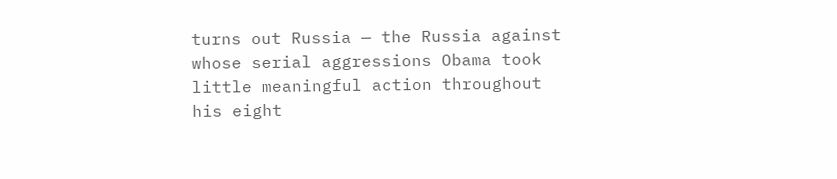turns out Russia — the Russia against whose serial aggressions Obama took little meaningful action throughout his eight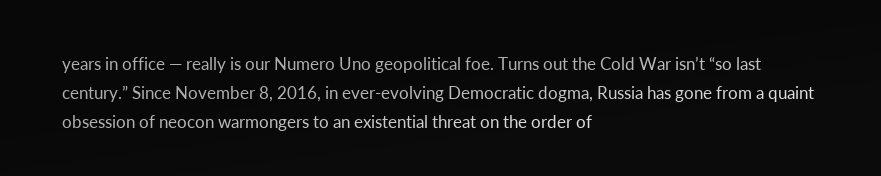years in office — really is our Numero Uno geopolitical foe. Turns out the Cold War isn’t “so last century.” Since November 8, 2016, in ever-evolving Democratic dogma, Russia has gone from a quaint obsession of neocon warmongers to an existential threat on the order of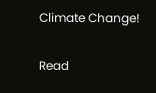Climate Change!

Read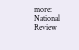more: National Review